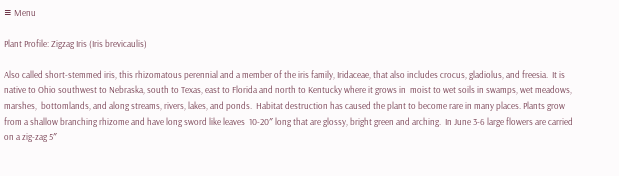≡ Menu

Plant Profile: Zigzag Iris (Iris brevicaulis)

Also called short-stemmed iris, this rhizomatous perennial and a member of the iris family, Iridaceae, that also includes crocus, gladiolus, and freesia.  It is native to Ohio southwest to Nebraska, south to Texas, east to Florida and north to Kentucky where it grows in  moist to wet soils in swamps, wet meadows, marshes,  bottomlands, and along streams, rivers, lakes, and ponds.  Habitat destruction has caused the plant to become rare in many places. Plants grow from a shallow branching rhizome and have long sword like leaves  10-20″ long that are glossy, bright green and arching.  In June 3-6 large flowers are carried on a zig-zag 5″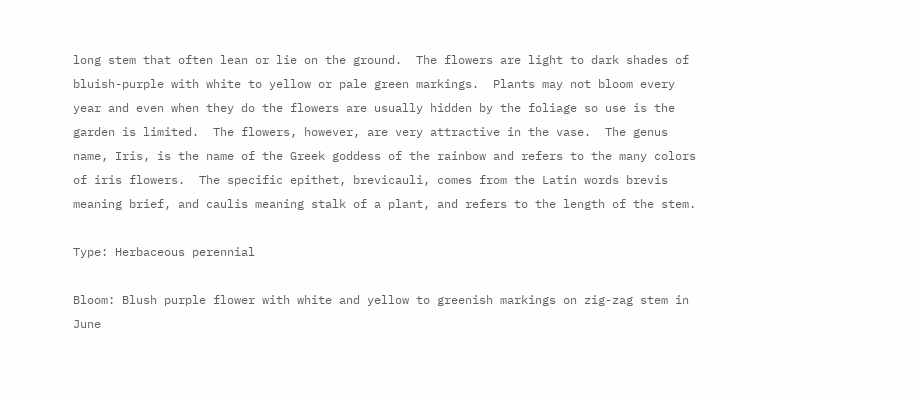long stem that often lean or lie on the ground.  The flowers are light to dark shades of bluish-purple with white to yellow or pale green markings.  Plants may not bloom every year and even when they do the flowers are usually hidden by the foliage so use is the garden is limited.  The flowers, however, are very attractive in the vase.  The genus name, Iris, is the name of the Greek goddess of the rainbow and refers to the many colors of iris flowers.  The specific epithet, brevicauli, comes from the Latin words brevis meaning brief, and caulis meaning stalk of a plant, and refers to the length of the stem.

Type: Herbaceous perennial

Bloom: Blush purple flower with white and yellow to greenish markings on zig-zag stem in June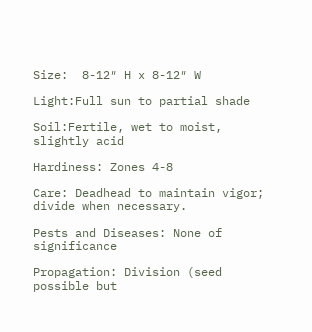Size:  8-12″ H x 8-12″ W

Light:Full sun to partial shade

Soil:Fertile, wet to moist, slightly acid

Hardiness: Zones 4-8

Care: Deadhead to maintain vigor; divide when necessary.

Pests and Diseases: None of significance

Propagation: Division (seed possible but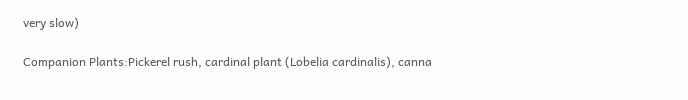very slow)

Companion Plants:Pickerel rush, cardinal plant (Lobelia cardinalis), canna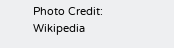Photo Credit: Wikipedia